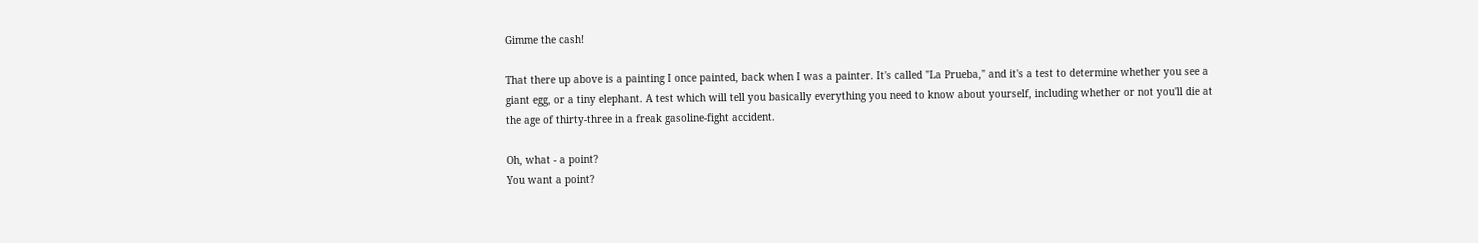Gimme the cash!

That there up above is a painting I once painted, back when I was a painter. It's called "La Prueba," and it's a test to determine whether you see a giant egg, or a tiny elephant. A test which will tell you basically everything you need to know about yourself, including whether or not you'll die at the age of thirty-three in a freak gasoline-fight accident.

Oh, what - a point?
You want a point?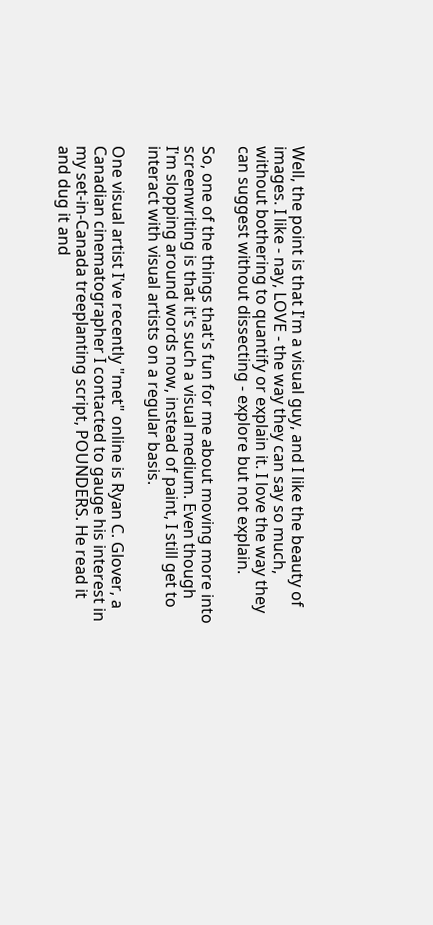Well, the point is that I'm a visual guy, and I like the beauty of images. I like - nay, LOVE - the way they can say so much, without bothering to quantify or explain it. I love the way they can suggest without dissecting - explore but not explain.

So, one of the things that's fun for me about moving more into screenwriting is that it's such a visual medium. Even though I'm slopping around words now, instead of paint, I still get to interact with visual artists on a regular basis.

One visual artist I've recently "met" online is Ryan C. Glover, a Canadian cinematographer I contacted to gauge his interest in my set-in-Canada treeplanting script, POUNDERS. He read it and dug it and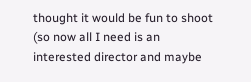thought it would be fun to shoot (so now all I need is an interested director and maybe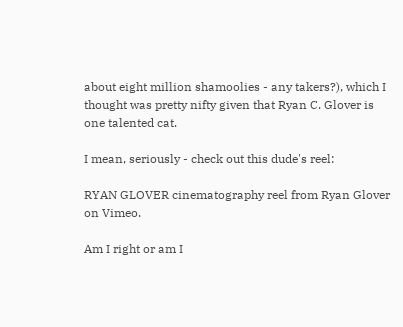about eight million shamoolies - any takers?), which I thought was pretty nifty given that Ryan C. Glover is one talented cat.

I mean, seriously - check out this dude's reel:

RYAN GLOVER cinematography reel from Ryan Glover on Vimeo.

Am I right or am I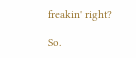freakin' right?

So.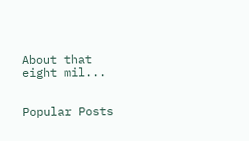About that eight mil...


Popular Posts